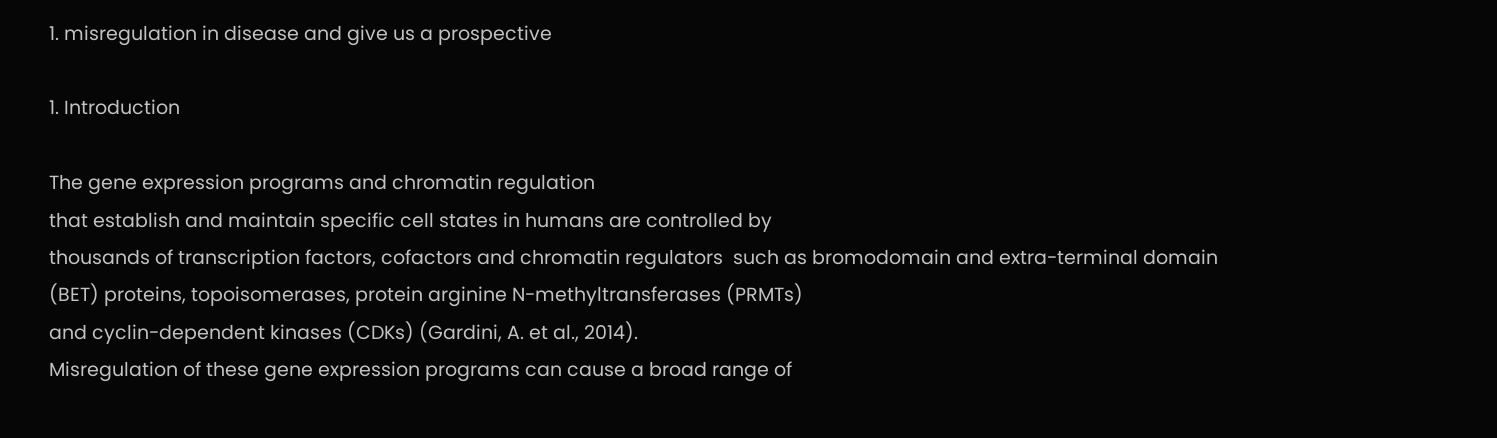1. misregulation in disease and give us a prospective

1. Introduction

The gene expression programs and chromatin regulation
that establish and maintain specific cell states in humans are controlled by
thousands of transcription factors, cofactors and chromatin regulators  such as bromodomain and extra-terminal domain
(BET) proteins, topoisomerases, protein arginine N-methyltransferases (PRMTs)
and cyclin-dependent kinases (CDKs) (Gardini, A. et al., 2014).
Misregulation of these gene expression programs can cause a broad range of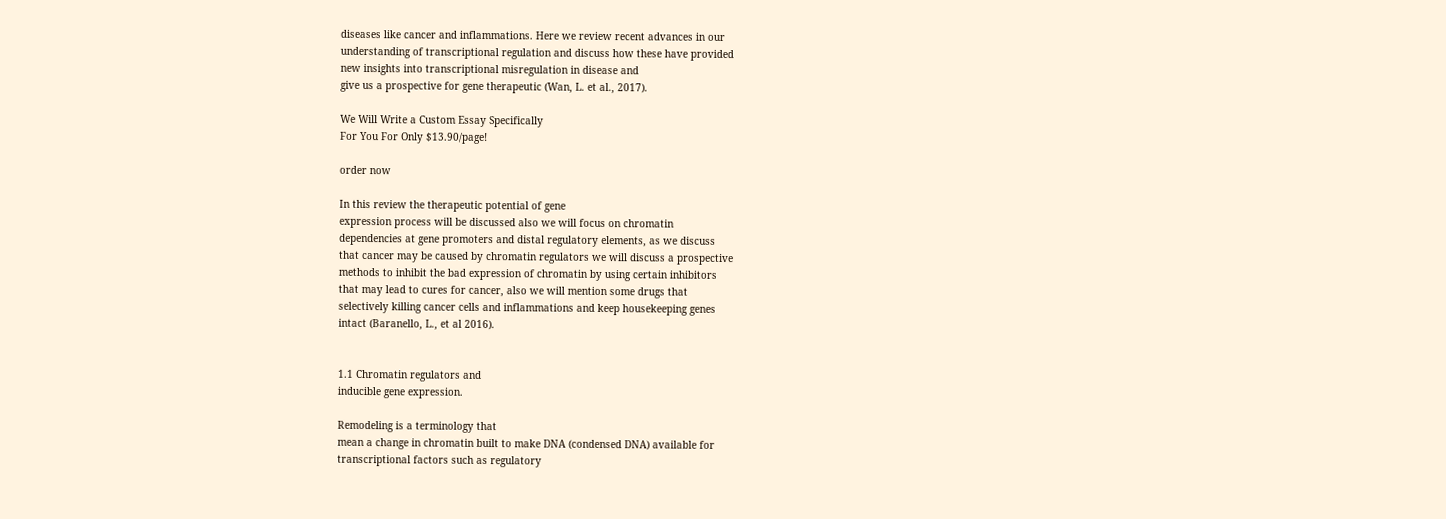diseases like cancer and inflammations. Here we review recent advances in our
understanding of transcriptional regulation and discuss how these have provided
new insights into transcriptional misregulation in disease and
give us a prospective for gene therapeutic (Wan, L. et al., 2017).

We Will Write a Custom Essay Specifically
For You For Only $13.90/page!

order now

In this review the therapeutic potential of gene
expression process will be discussed also we will focus on chromatin
dependencies at gene promoters and distal regulatory elements, as we discuss
that cancer may be caused by chromatin regulators we will discuss a prospective
methods to inhibit the bad expression of chromatin by using certain inhibitors
that may lead to cures for cancer, also we will mention some drugs that
selectively killing cancer cells and inflammations and keep housekeeping genes
intact (Baranello, L., et al 2016).


1.1 Chromatin regulators and
inducible gene expression.

Remodeling is a terminology that
mean a change in chromatin built to make DNA (condensed DNA) available for
transcriptional factors such as regulatory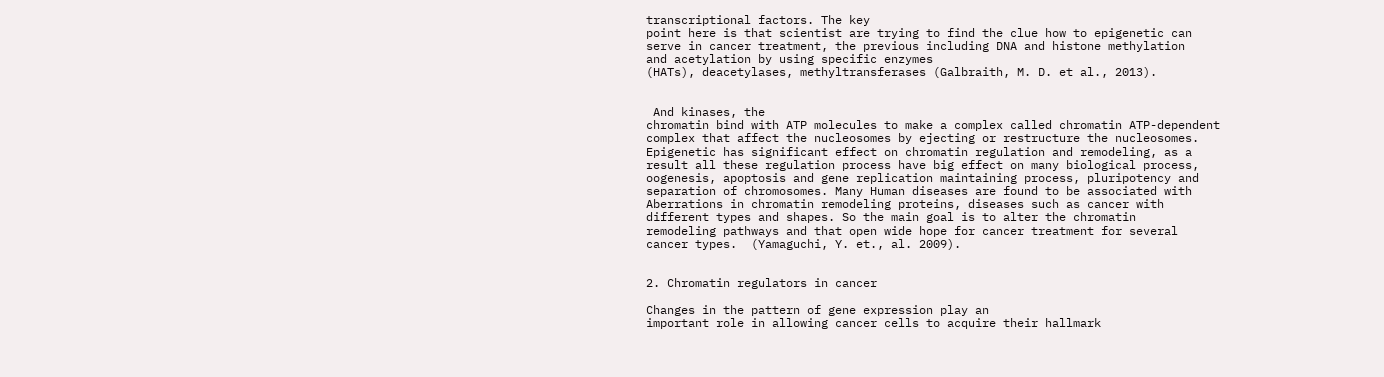transcriptional factors. The key
point here is that scientist are trying to find the clue how to epigenetic can
serve in cancer treatment, the previous including DNA and histone methylation
and acetylation by using specific enzymes
(HATs), deacetylases, methyltransferases (Galbraith, M. D. et al., 2013).


 And kinases, the
chromatin bind with ATP molecules to make a complex called chromatin ATP-dependent
complex that affect the nucleosomes by ejecting or restructure the nucleosomes.
Epigenetic has significant effect on chromatin regulation and remodeling, as a
result all these regulation process have big effect on many biological process,
oogenesis, apoptosis and gene replication maintaining process, pluripotency and
separation of chromosomes. Many Human diseases are found to be associated with
Aberrations in chromatin remodeling proteins, diseases such as cancer with
different types and shapes. So the main goal is to alter the chromatin
remodeling pathways and that open wide hope for cancer treatment for several
cancer types.  (Yamaguchi, Y. et., al. 2009).


2. Chromatin regulators in cancer

Changes in the pattern of gene expression play an
important role in allowing cancer cells to acquire their hallmark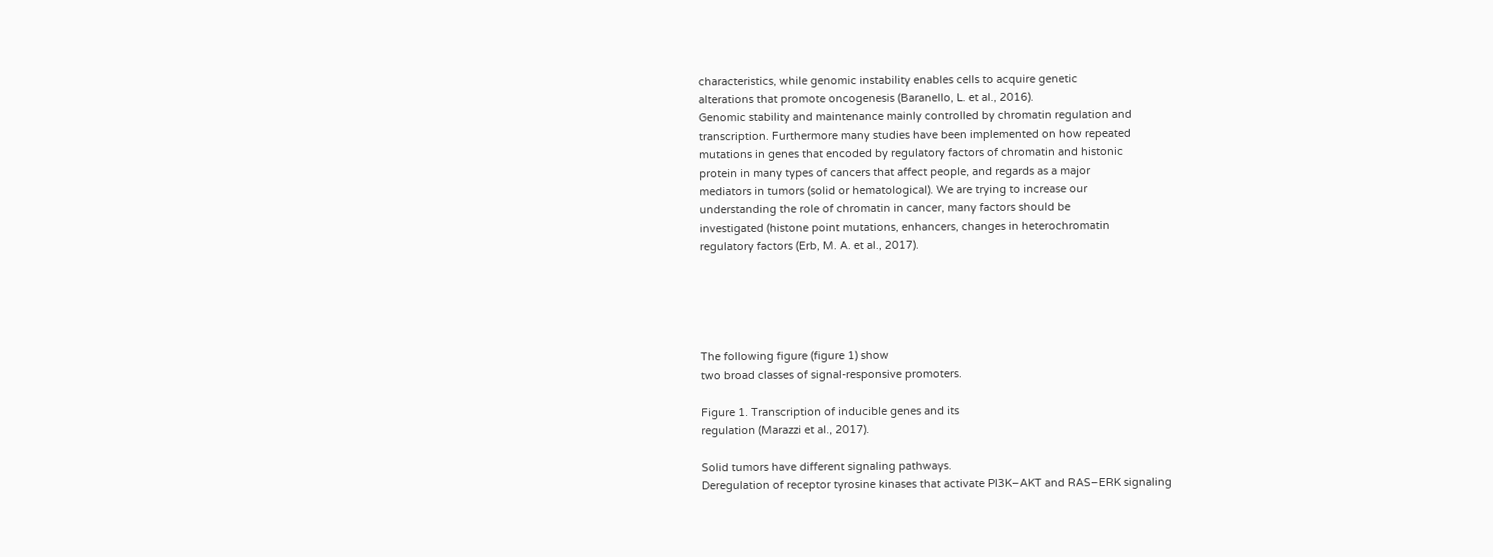characteristics, while genomic instability enables cells to acquire genetic
alterations that promote oncogenesis (Baranello, L. et al., 2016).
Genomic stability and maintenance mainly controlled by chromatin regulation and
transcription. Furthermore many studies have been implemented on how repeated
mutations in genes that encoded by regulatory factors of chromatin and histonic
protein in many types of cancers that affect people, and regards as a major
mediators in tumors (solid or hematological). We are trying to increase our
understanding the role of chromatin in cancer, many factors should be
investigated (histone point mutations, enhancers, changes in heterochromatin
regulatory factors (Erb, M. A. et al., 2017).





The following figure (figure 1) show
two broad classes of signal-responsive promoters.

Figure 1. Transcription of inducible genes and its
regulation (Marazzi et al., 2017).

Solid tumors have different signaling pathways.
Deregulation of receptor tyrosine kinases that activate PI3K–AKT and RAS–ERK signaling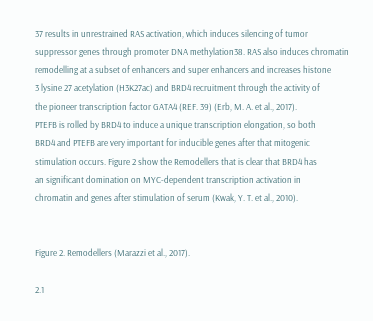37 results in unrestrained RAS activation, which induces silencing of tumor
suppressor genes through promoter DNA methylation38. RAS also induces chromatin
remodelling at a subset of enhancers and super enhancers and increases histone
3 lysine 27 acetylation (H3K27ac) and BRD4 recruitment through the activity of
the pioneer transcription factor GATA4 (REF. 39) (Erb, M. A. et al., 2017).
PTEFB is rolled by BRD4 to induce a unique transcription elongation, so both
BRD4 and PTEFB are very important for inducible genes after that mitogenic
stimulation occurs. Figure 2 show the Remodellers that is clear that BRD4 has
an significant domination on MYC-dependent transcription activation in
chromatin and genes after stimulation of serum (Kwak, Y. T. et al., 2010).


Figure 2. Remodellers (Marazzi et al., 2017).

2.1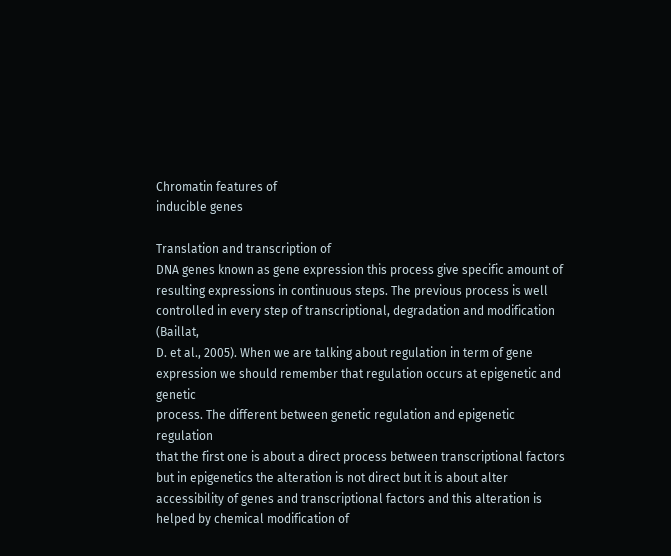Chromatin features of
inducible genes

Translation and transcription of
DNA genes known as gene expression this process give specific amount of
resulting expressions in continuous steps. The previous process is well
controlled in every step of transcriptional, degradation and modification (Baillat,
D. et al., 2005). When we are talking about regulation in term of gene
expression we should remember that regulation occurs at epigenetic and genetic
process. The different between genetic regulation and epigenetic regulation
that the first one is about a direct process between transcriptional factors
but in epigenetics the alteration is not direct but it is about alter
accessibility of genes and transcriptional factors and this alteration is
helped by chemical modification of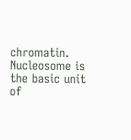chromatin. Nucleosome is the basic unit of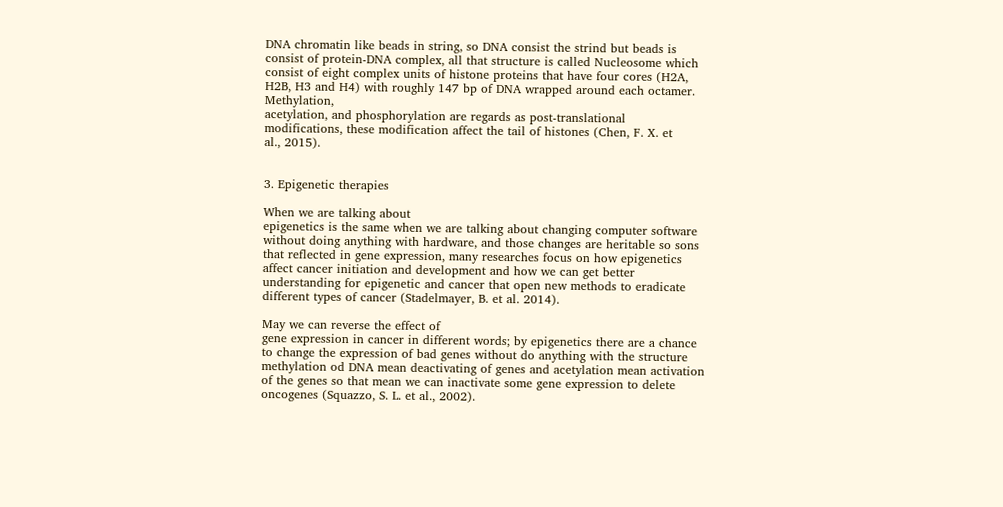DNA chromatin like beads in string, so DNA consist the strind but beads is
consist of protein-DNA complex, all that structure is called Nucleosome which
consist of eight complex units of histone proteins that have four cores (H2A,
H2B, H3 and H4) with roughly 147 bp of DNA wrapped around each octamer. Methylation,
acetylation, and phosphorylation are regards as post-translational
modifications, these modification affect the tail of histones (Chen, F. X. et
al., 2015).


3. Epigenetic therapies

When we are talking about
epigenetics is the same when we are talking about changing computer software
without doing anything with hardware, and those changes are heritable so sons
that reflected in gene expression, many researches focus on how epigenetics
affect cancer initiation and development and how we can get better
understanding for epigenetic and cancer that open new methods to eradicate
different types of cancer (Stadelmayer, B. et al. 2014).

May we can reverse the effect of
gene expression in cancer in different words; by epigenetics there are a chance
to change the expression of bad genes without do anything with the structure
methylation od DNA mean deactivating of genes and acetylation mean activation
of the genes so that mean we can inactivate some gene expression to delete
oncogenes (Squazzo, S. L. et al., 2002).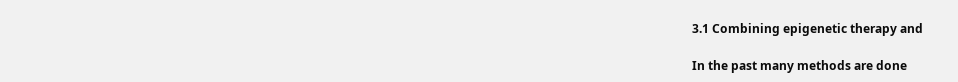3.1 Combining epigenetic therapy and

In the past many methods are done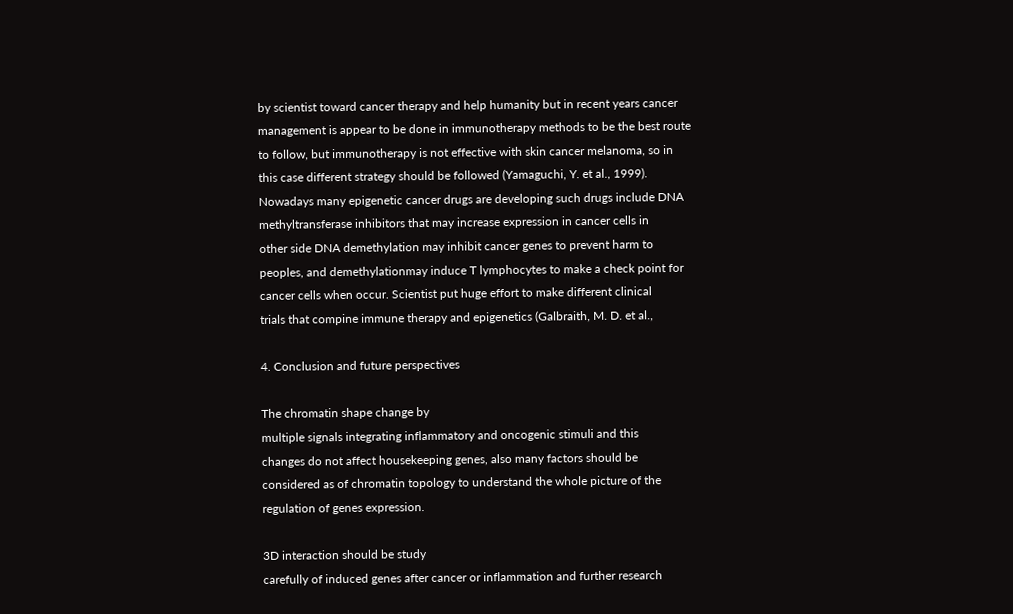by scientist toward cancer therapy and help humanity but in recent years cancer
management is appear to be done in immunotherapy methods to be the best route
to follow, but immunotherapy is not effective with skin cancer melanoma, so in
this case different strategy should be followed (Yamaguchi, Y. et al., 1999).
Nowadays many epigenetic cancer drugs are developing such drugs include DNA
methyltransferase inhibitors that may increase expression in cancer cells in
other side DNA demethylation may inhibit cancer genes to prevent harm to
peoples, and demethylationmay induce T lymphocytes to make a check point for
cancer cells when occur. Scientist put huge effort to make different clinical
trials that compine immune therapy and epigenetics (Galbraith, M. D. et al.,

4. Conclusion and future perspectives

The chromatin shape change by
multiple signals integrating inflammatory and oncogenic stimuli and this
changes do not affect housekeeping genes, also many factors should be
considered as of chromatin topology to understand the whole picture of the
regulation of genes expression.

3D interaction should be study
carefully of induced genes after cancer or inflammation and further research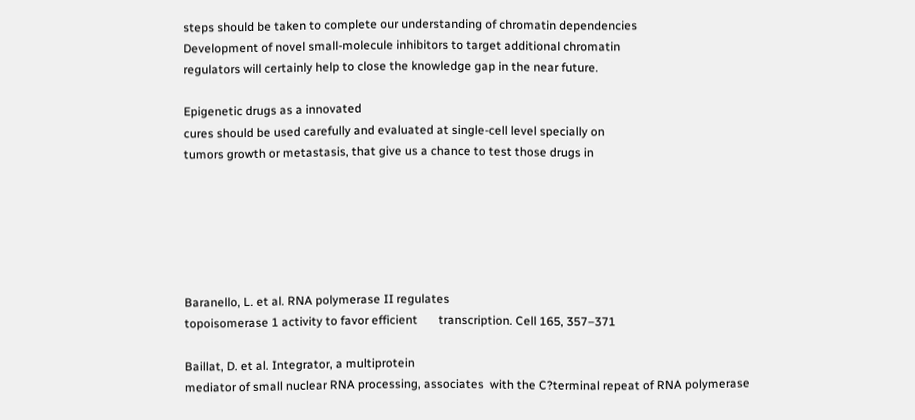steps should be taken to complete our understanding of chromatin dependencies
Development of novel small-molecule inhibitors to target additional chromatin
regulators will certainly help to close the knowledge gap in the near future.

Epigenetic drugs as a innovated
cures should be used carefully and evaluated at single-cell level specially on
tumors growth or metastasis, that give us a chance to test those drugs in






Baranello, L. et al. RNA polymerase II regulates
topoisomerase 1 activity to favor efficient       transcription. Cell 165, 357–371

Baillat, D. et al. Integrator, a multiprotein
mediator of small nuclear RNA processing, associates  with the C?terminal repeat of RNA polymerase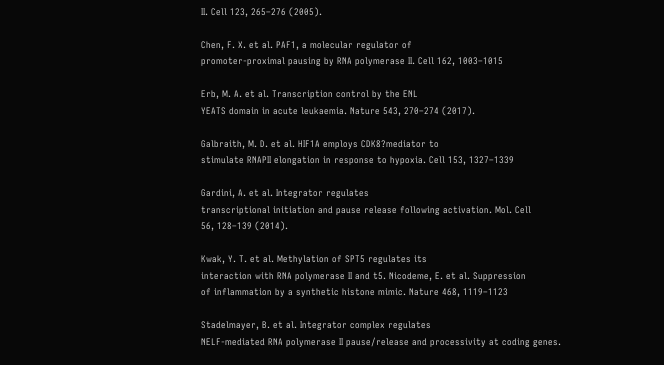II. Cell 123, 265–276 (2005).

Chen, F. X. et al. PAF1, a molecular regulator of
promoter-proximal pausing by RNA polymerase II. Cell 162, 1003–1015

Erb, M. A. et al. Transcription control by the ENL
YEATS domain in acute leukaemia. Nature 543, 270–274 (2017).

Galbraith, M. D. et al. HIF1A employs CDK8?mediator to
stimulate RNAPII elongation in response to hypoxia. Cell 153, 1327–1339

Gardini, A. et al. Integrator regulates
transcriptional initiation and pause release following activation. Mol. Cell
56, 128–139 (2014).

Kwak, Y. T. et al. Methylation of SPT5 regulates its
interaction with RNA polymerase II and t5. Nicodeme, E. et al. Suppression
of inflammation by a synthetic histone mimic. Nature 468, 1119–1123

Stadelmayer, B. et al. Integrator complex regulates
NELF-mediated RNA polymerase II pause/release and processivity at coding genes.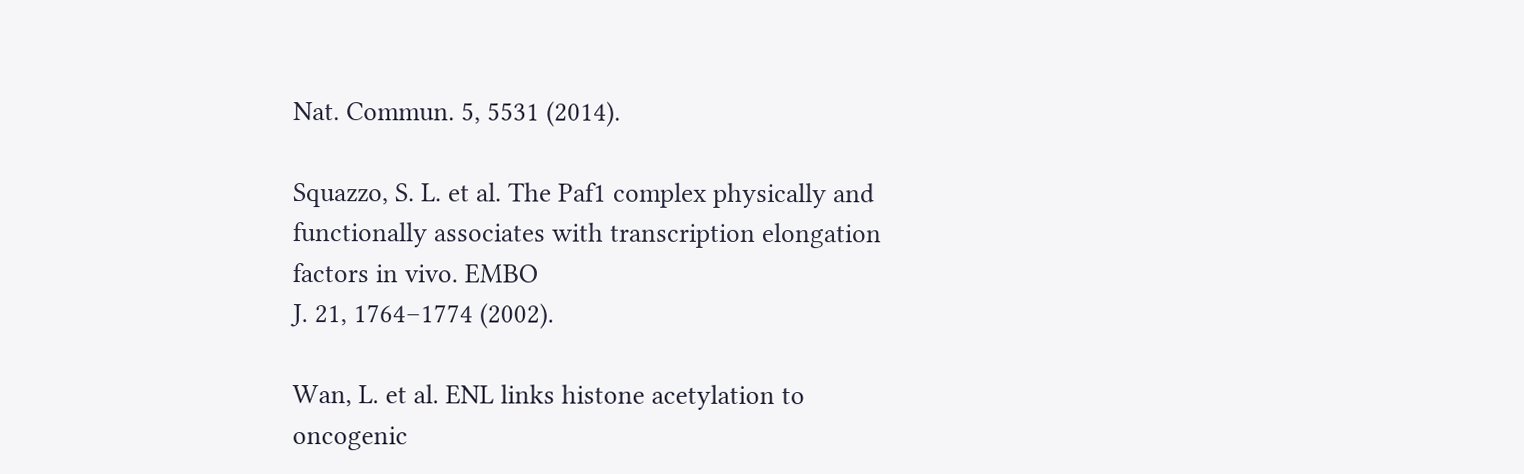Nat. Commun. 5, 5531 (2014).

Squazzo, S. L. et al. The Paf1 complex physically and
functionally associates with transcription elongation factors in vivo. EMBO
J. 21, 1764–1774 (2002).

Wan, L. et al. ENL links histone acetylation to
oncogenic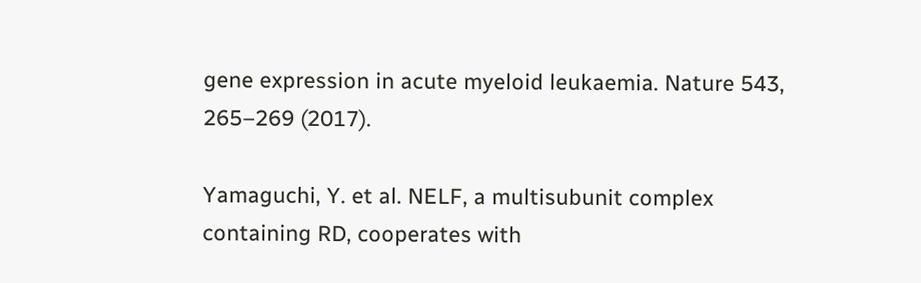gene expression in acute myeloid leukaemia. Nature 543,
265–269 (2017).

Yamaguchi, Y. et al. NELF, a multisubunit complex
containing RD, cooperates with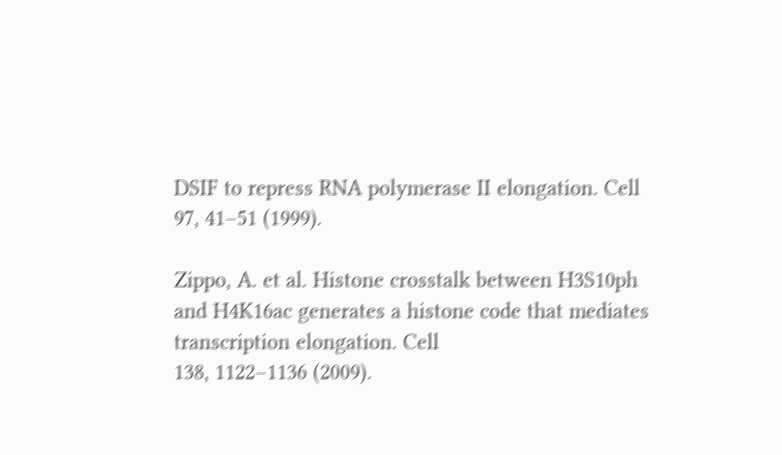DSIF to repress RNA polymerase II elongation. Cell
97, 41–51 (1999).

Zippo, A. et al. Histone crosstalk between H3S10ph
and H4K16ac generates a histone code that mediates transcription elongation. Cell
138, 1122–1136 (2009).